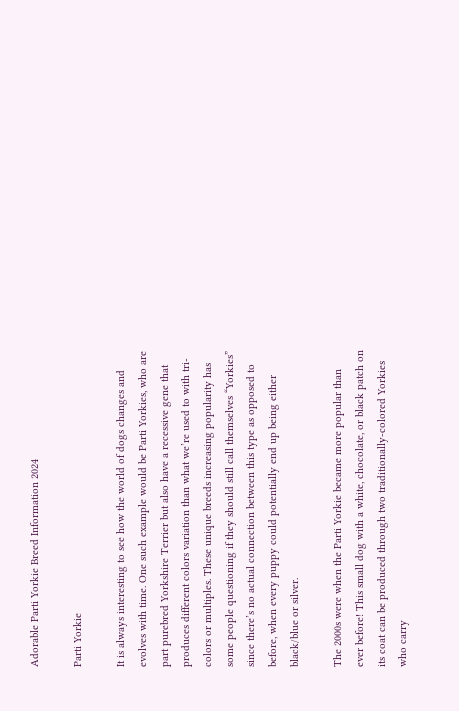Adorable Parti Yorkie Breed Information 2024

Parti Yorkie

It is always interesting to see how the world of dogs changes and evolves with time. One such example would be Parti Yorkies, who are part purebred Yorkshire Terrier but also have a recessive gene that produces different colors variation than what we’re used to with tri-colors or multiples. These unique breeds increasing popularity has some people questioning if they should still call themselves “Yorkies” since there’s no actual connection between this type as opposed to before, when every puppy could potentially end up being either black/blue or silver.

The 2000s were when the Parti Yorkie became more popular than ever before! This small dog with a white, chocolate, or black patch on its coat can be produced through two traditionally-colored Yorkies who carry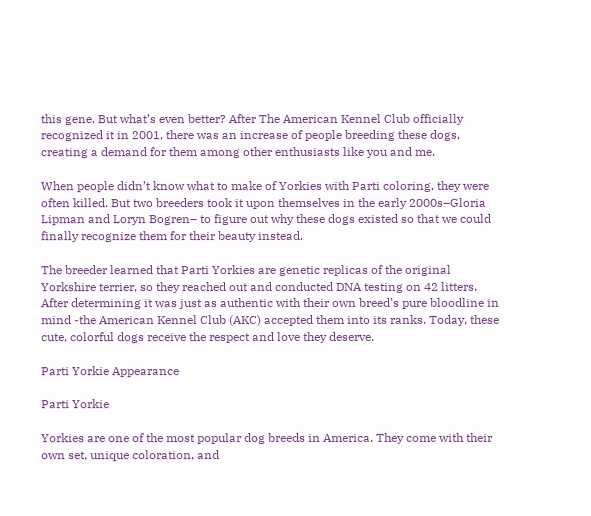this gene. But what’s even better? After The American Kennel Club officially recognized it in 2001, there was an increase of people breeding these dogs, creating a demand for them among other enthusiasts like you and me.

When people didn’t know what to make of Yorkies with Parti coloring, they were often killed. But two breeders took it upon themselves in the early 2000s–Gloria Lipman and Loryn Bogren– to figure out why these dogs existed so that we could finally recognize them for their beauty instead.

The breeder learned that Parti Yorkies are genetic replicas of the original Yorkshire terrier, so they reached out and conducted DNA testing on 42 litters. After determining it was just as authentic with their own breed’s pure bloodline in mind -the American Kennel Club (AKC) accepted them into its ranks. Today, these cute, colorful dogs receive the respect and love they deserve.

Parti Yorkie Appearance

Parti Yorkie

Yorkies are one of the most popular dog breeds in America. They come with their own set, unique coloration, and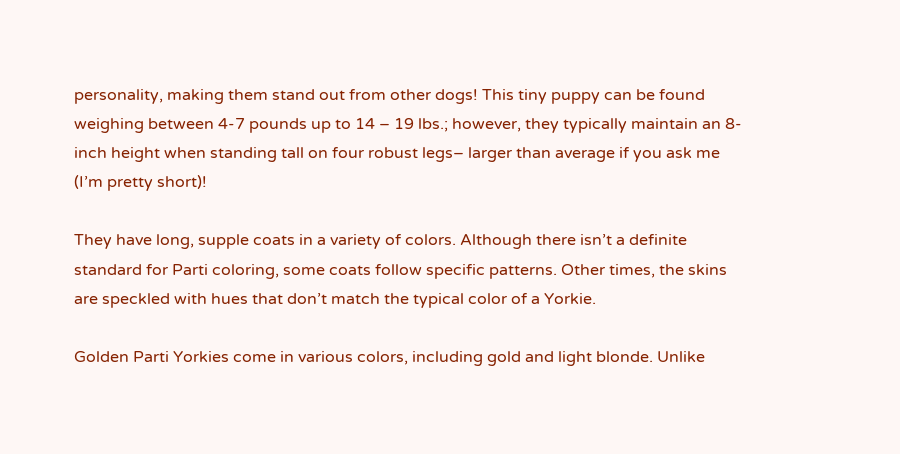personality, making them stand out from other dogs! This tiny puppy can be found weighing between 4-7 pounds up to 14 – 19 lbs.; however, they typically maintain an 8-inch height when standing tall on four robust legs– larger than average if you ask me (I’m pretty short)!

They have long, supple coats in a variety of colors. Although there isn’t a definite standard for Parti coloring, some coats follow specific patterns. Other times, the skins are speckled with hues that don’t match the typical color of a Yorkie.

Golden Parti Yorkies come in various colors, including gold and light blonde. Unlike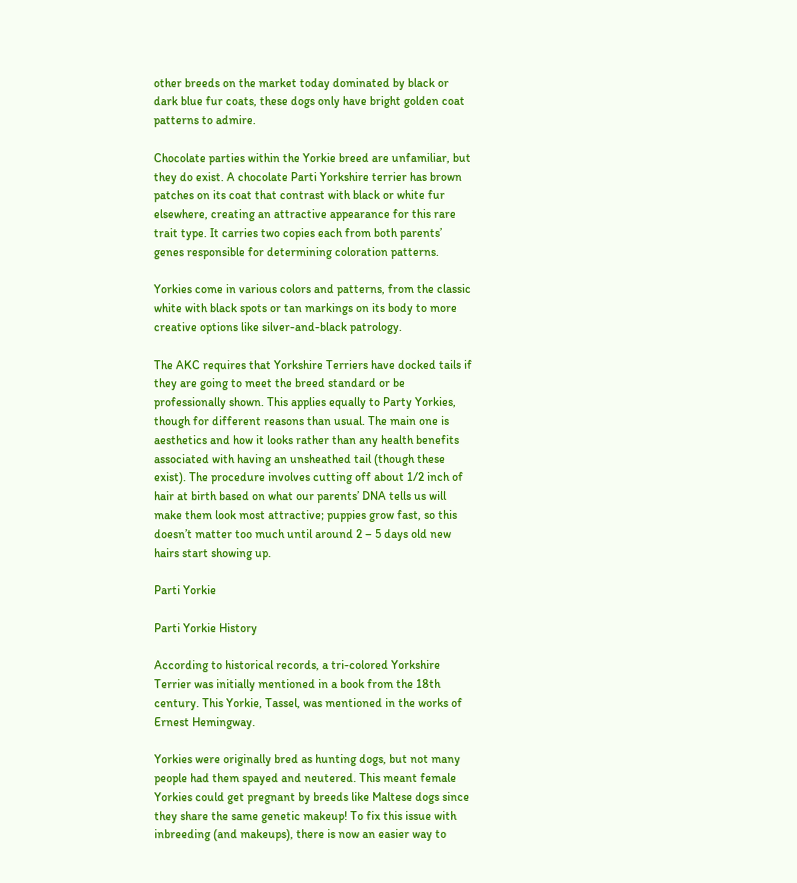other breeds on the market today dominated by black or dark blue fur coats, these dogs only have bright golden coat patterns to admire.

Chocolate parties within the Yorkie breed are unfamiliar, but they do exist. A chocolate Parti Yorkshire terrier has brown patches on its coat that contrast with black or white fur elsewhere, creating an attractive appearance for this rare trait type. It carries two copies each from both parents’ genes responsible for determining coloration patterns.

Yorkies come in various colors and patterns, from the classic white with black spots or tan markings on its body to more creative options like silver-and-black patrology.

The AKC requires that Yorkshire Terriers have docked tails if they are going to meet the breed standard or be professionally shown. This applies equally to Party Yorkies, though for different reasons than usual. The main one is aesthetics and how it looks rather than any health benefits associated with having an unsheathed tail (though these exist). The procedure involves cutting off about 1/2 inch of hair at birth based on what our parents’ DNA tells us will make them look most attractive; puppies grow fast, so this doesn’t matter too much until around 2 – 5 days old new hairs start showing up.

Parti Yorkie

Parti Yorkie History

According to historical records, a tri-colored Yorkshire Terrier was initially mentioned in a book from the 18th century. This Yorkie, Tassel, was mentioned in the works of Ernest Hemingway.

Yorkies were originally bred as hunting dogs, but not many people had them spayed and neutered. This meant female Yorkies could get pregnant by breeds like Maltese dogs since they share the same genetic makeup! To fix this issue with inbreeding (and makeups), there is now an easier way to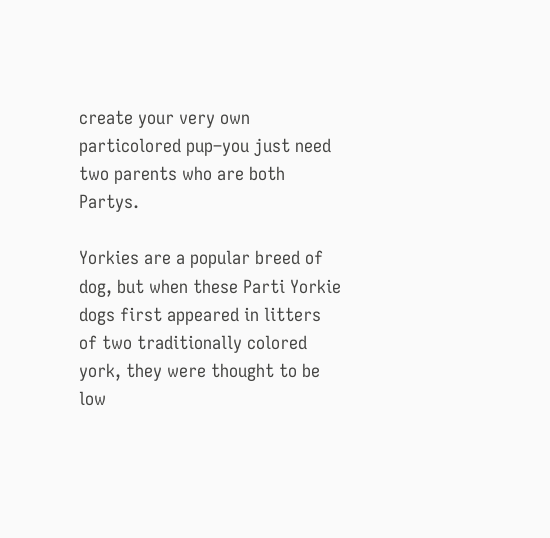create your very own particolored pup–you just need two parents who are both Partys.

Yorkies are a popular breed of dog, but when these Parti Yorkie dogs first appeared in litters of two traditionally colored york, they were thought to be low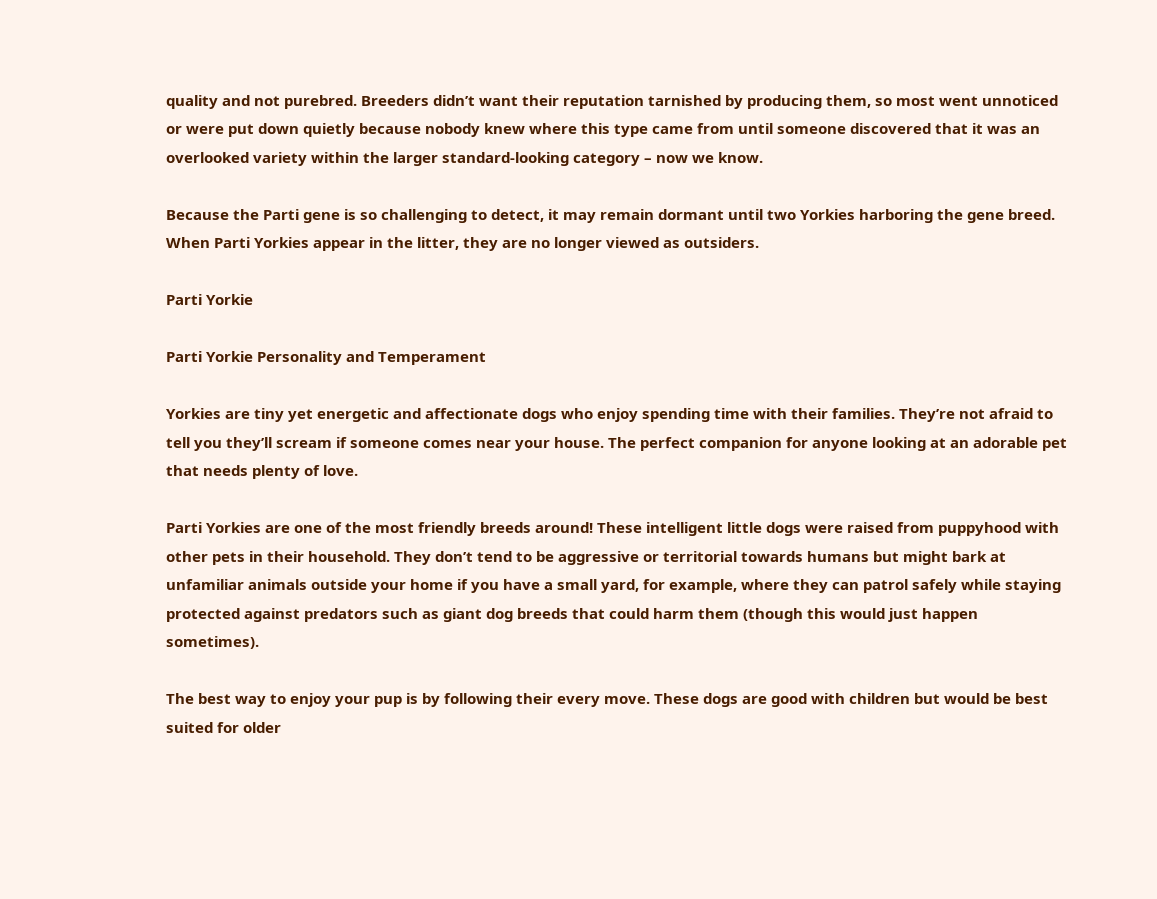quality and not purebred. Breeders didn’t want their reputation tarnished by producing them, so most went unnoticed or were put down quietly because nobody knew where this type came from until someone discovered that it was an overlooked variety within the larger standard-looking category – now we know.

Because the Parti gene is so challenging to detect, it may remain dormant until two Yorkies harboring the gene breed. When Parti Yorkies appear in the litter, they are no longer viewed as outsiders.

Parti Yorkie

Parti Yorkie Personality and Temperament

Yorkies are tiny yet energetic and affectionate dogs who enjoy spending time with their families. They’re not afraid to tell you they’ll scream if someone comes near your house. The perfect companion for anyone looking at an adorable pet that needs plenty of love.

Parti Yorkies are one of the most friendly breeds around! These intelligent little dogs were raised from puppyhood with other pets in their household. They don’t tend to be aggressive or territorial towards humans but might bark at unfamiliar animals outside your home if you have a small yard, for example, where they can patrol safely while staying protected against predators such as giant dog breeds that could harm them (though this would just happen sometimes).

The best way to enjoy your pup is by following their every move. These dogs are good with children but would be best suited for older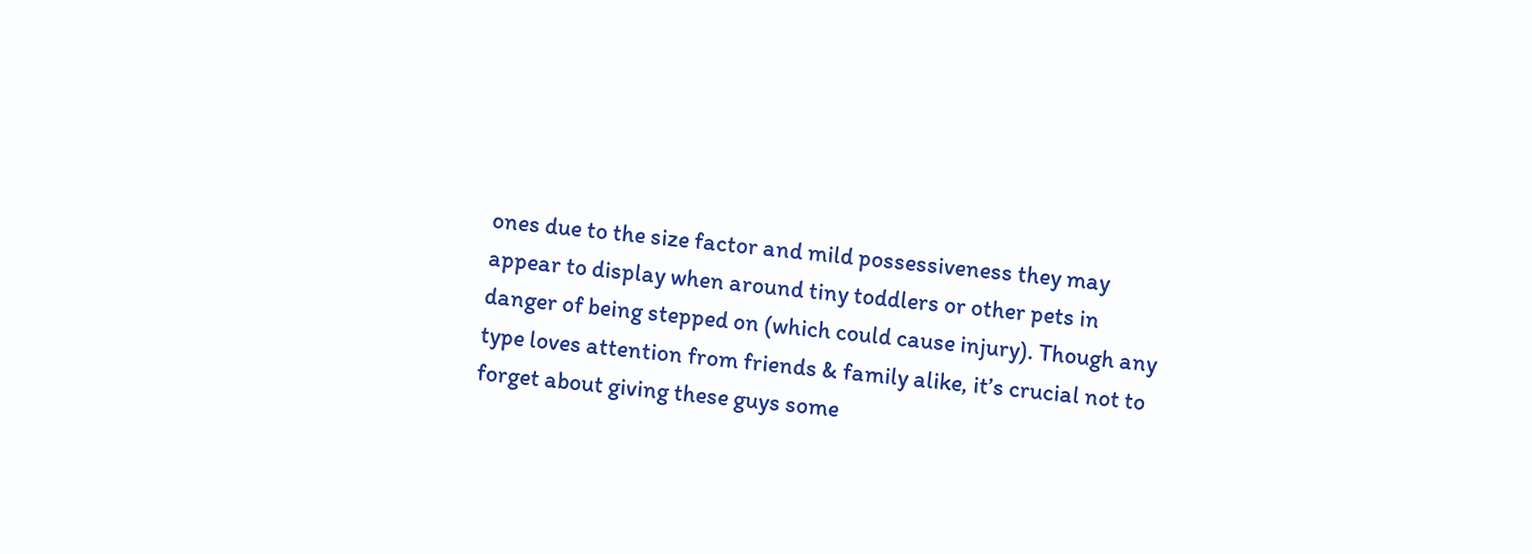ones due to the size factor and mild possessiveness they may appear to display when around tiny toddlers or other pets in danger of being stepped on (which could cause injury). Though any type loves attention from friends & family alike, it’s crucial not to forget about giving these guys some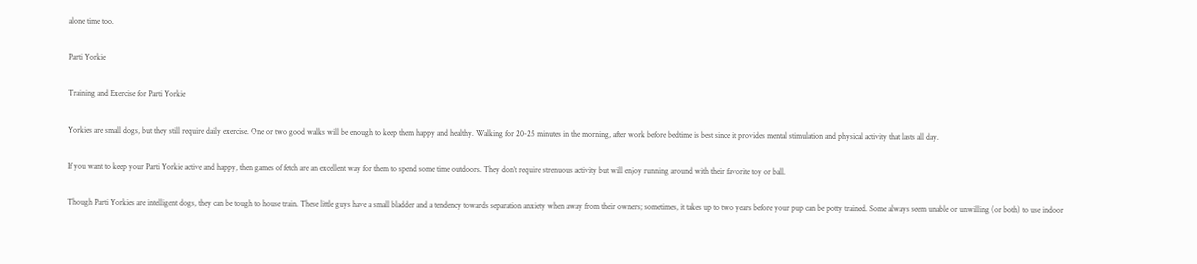alone time too.

Parti Yorkie

Training and Exercise for Parti Yorkie

Yorkies are small dogs, but they still require daily exercise. One or two good walks will be enough to keep them happy and healthy. Walking for 20-25 minutes in the morning, after work before bedtime is best since it provides mental stimulation and physical activity that lasts all day.

If you want to keep your Parti Yorkie active and happy, then games of fetch are an excellent way for them to spend some time outdoors. They don’t require strenuous activity but will enjoy running around with their favorite toy or ball.

Though Parti Yorkies are intelligent dogs, they can be tough to house train. These little guys have a small bladder and a tendency towards separation anxiety when away from their owners; sometimes, it takes up to two years before your pup can be potty trained. Some always seem unable or unwilling (or both) to use indoor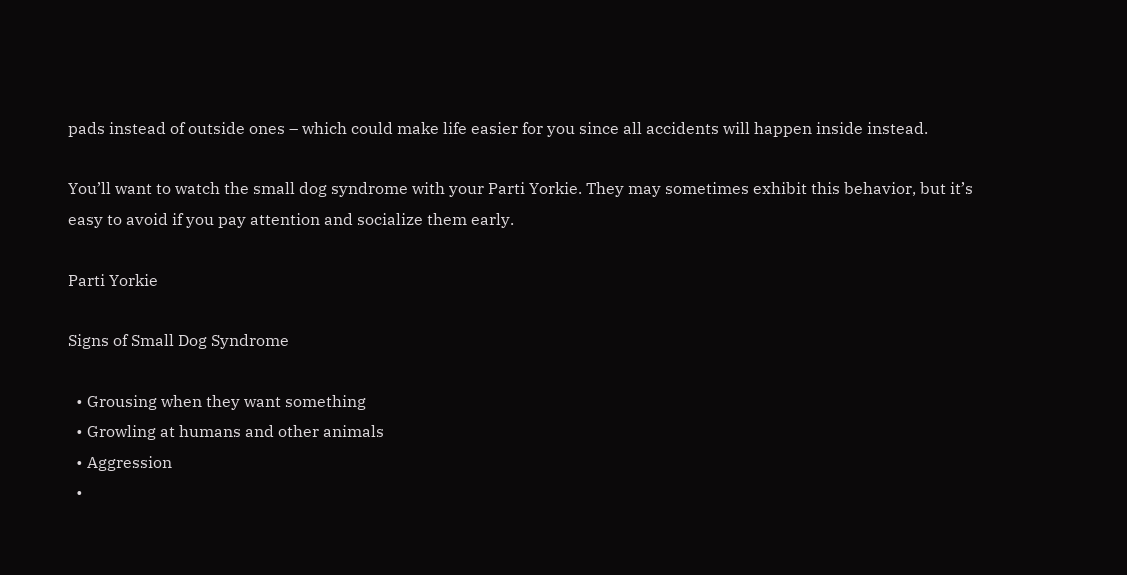pads instead of outside ones – which could make life easier for you since all accidents will happen inside instead.

You’ll want to watch the small dog syndrome with your Parti Yorkie. They may sometimes exhibit this behavior, but it’s easy to avoid if you pay attention and socialize them early.

Parti Yorkie

Signs of Small Dog Syndrome

  • Grousing when they want something
  • Growling at humans and other animals
  • Aggression
  •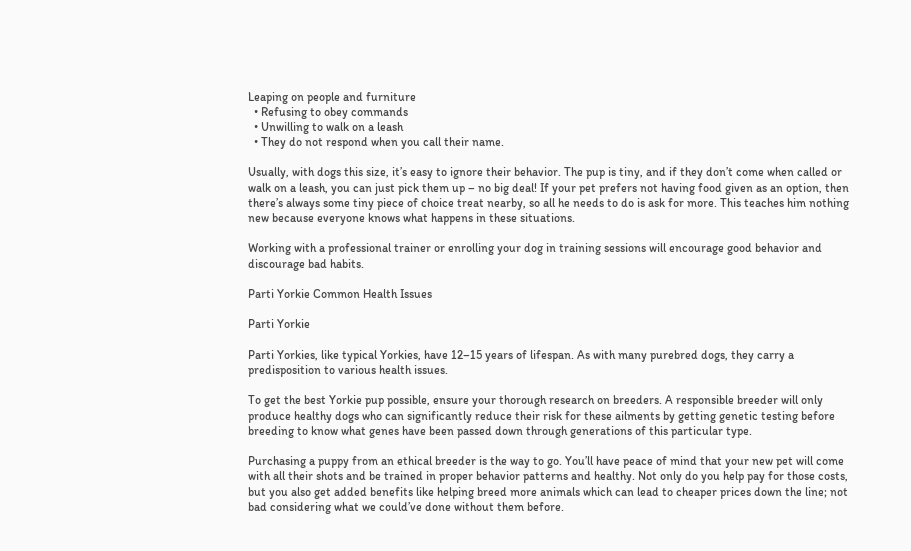Leaping on people and furniture
  • Refusing to obey commands
  • Unwilling to walk on a leash
  • They do not respond when you call their name.

Usually, with dogs this size, it’s easy to ignore their behavior. The pup is tiny, and if they don’t come when called or walk on a leash, you can just pick them up – no big deal! If your pet prefers not having food given as an option, then there’s always some tiny piece of choice treat nearby, so all he needs to do is ask for more. This teaches him nothing new because everyone knows what happens in these situations.

Working with a professional trainer or enrolling your dog in training sessions will encourage good behavior and discourage bad habits.

Parti Yorkie Common Health Issues

Parti Yorkie

Parti Yorkies, like typical Yorkies, have 12–15 years of lifespan. As with many purebred dogs, they carry a predisposition to various health issues.

To get the best Yorkie pup possible, ensure your thorough research on breeders. A responsible breeder will only produce healthy dogs who can significantly reduce their risk for these ailments by getting genetic testing before breeding to know what genes have been passed down through generations of this particular type.

Purchasing a puppy from an ethical breeder is the way to go. You’ll have peace of mind that your new pet will come with all their shots and be trained in proper behavior patterns and healthy. Not only do you help pay for those costs, but you also get added benefits like helping breed more animals which can lead to cheaper prices down the line; not bad considering what we could’ve done without them before.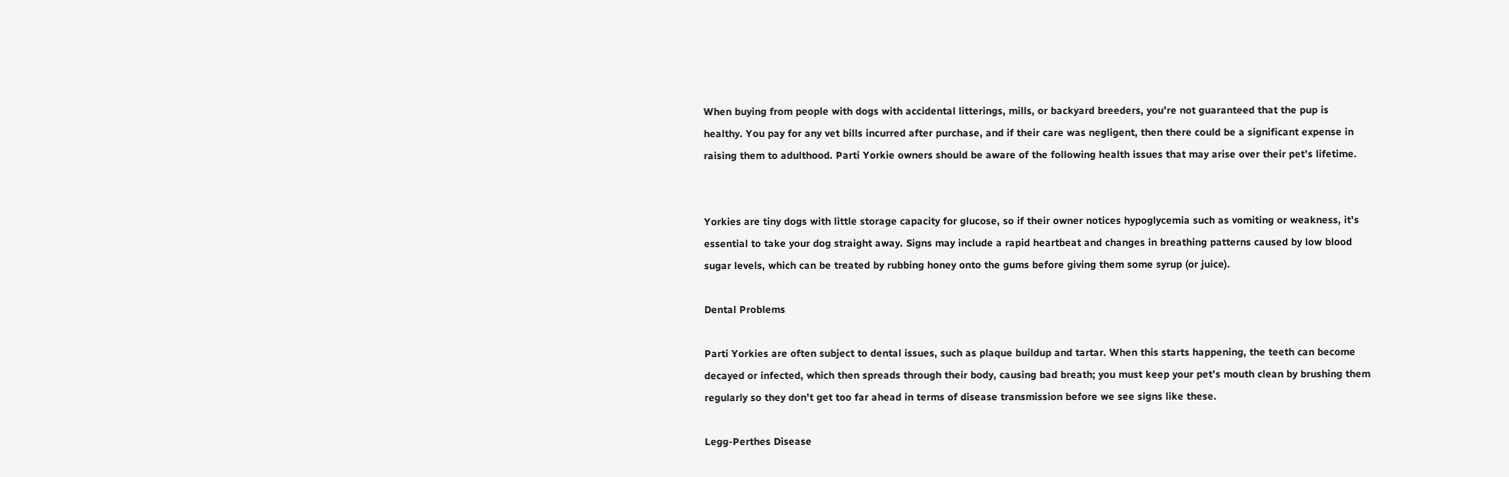When buying from people with dogs with accidental litterings, mills, or backyard breeders, you’re not guaranteed that the pup is healthy. You pay for any vet bills incurred after purchase, and if their care was negligent, then there could be a significant expense in raising them to adulthood. Parti Yorkie owners should be aware of the following health issues that may arise over their pet’s lifetime.


Yorkies are tiny dogs with little storage capacity for glucose, so if their owner notices hypoglycemia such as vomiting or weakness, it’s essential to take your dog straight away. Signs may include a rapid heartbeat and changes in breathing patterns caused by low blood sugar levels, which can be treated by rubbing honey onto the gums before giving them some syrup (or juice).

Dental Problems

Parti Yorkies are often subject to dental issues, such as plaque buildup and tartar. When this starts happening, the teeth can become decayed or infected, which then spreads through their body, causing bad breath; you must keep your pet’s mouth clean by brushing them regularly so they don’t get too far ahead in terms of disease transmission before we see signs like these.

Legg-Perthes Disease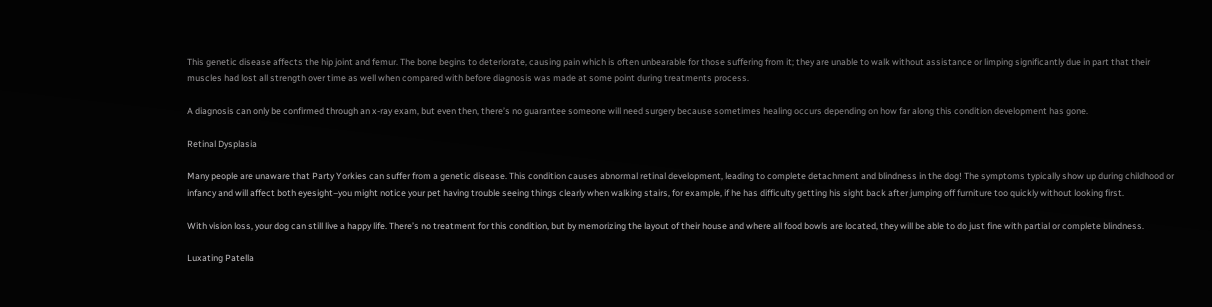This genetic disease affects the hip joint and femur. The bone begins to deteriorate, causing pain which is often unbearable for those suffering from it; they are unable to walk without assistance or limping significantly due in part that their muscles had lost all strength over time as well when compared with before diagnosis was made at some point during treatments process.

A diagnosis can only be confirmed through an x-ray exam, but even then, there’s no guarantee someone will need surgery because sometimes healing occurs depending on how far along this condition development has gone.

Retinal Dysplasia

Many people are unaware that Party Yorkies can suffer from a genetic disease. This condition causes abnormal retinal development, leading to complete detachment and blindness in the dog! The symptoms typically show up during childhood or infancy and will affect both eyesight–you might notice your pet having trouble seeing things clearly when walking stairs, for example, if he has difficulty getting his sight back after jumping off furniture too quickly without looking first.

With vision loss, your dog can still live a happy life. There’s no treatment for this condition, but by memorizing the layout of their house and where all food bowls are located, they will be able to do just fine with partial or complete blindness.

Luxating Patella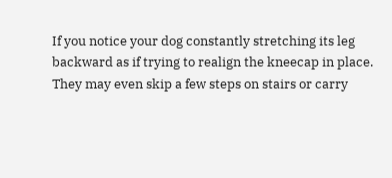If you notice your dog constantly stretching its leg backward as if trying to realign the kneecap in place. They may even skip a few steps on stairs or carry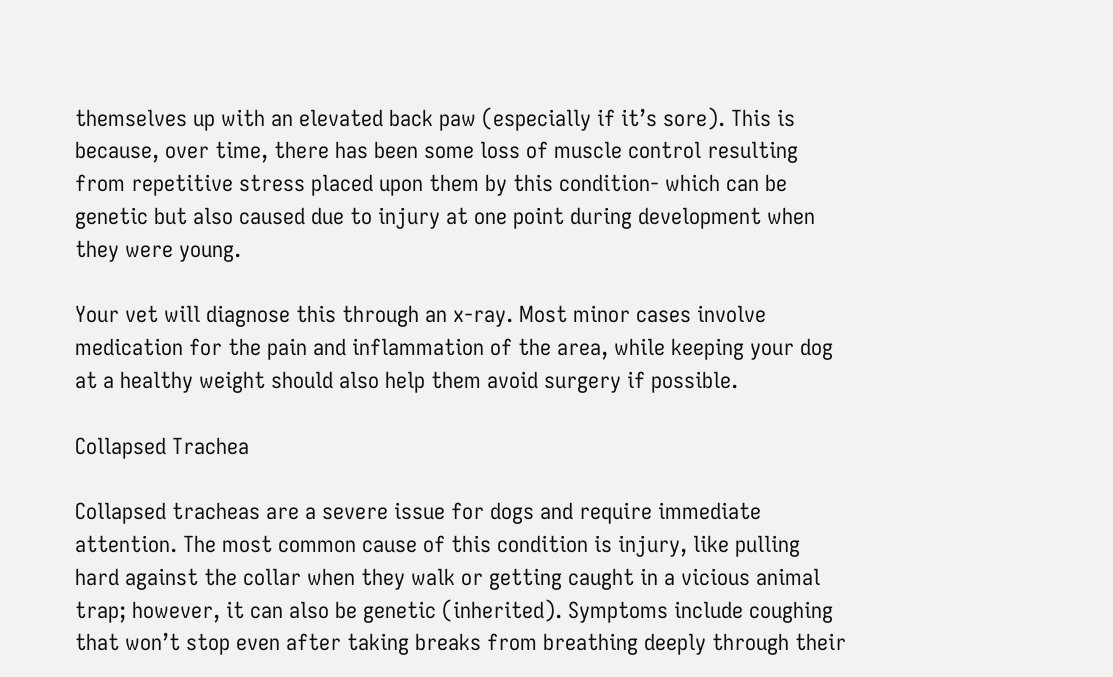themselves up with an elevated back paw (especially if it’s sore). This is because, over time, there has been some loss of muscle control resulting from repetitive stress placed upon them by this condition- which can be genetic but also caused due to injury at one point during development when they were young.

Your vet will diagnose this through an x-ray. Most minor cases involve medication for the pain and inflammation of the area, while keeping your dog at a healthy weight should also help them avoid surgery if possible.

Collapsed Trachea

Collapsed tracheas are a severe issue for dogs and require immediate attention. The most common cause of this condition is injury, like pulling hard against the collar when they walk or getting caught in a vicious animal trap; however, it can also be genetic (inherited). Symptoms include coughing that won’t stop even after taking breaks from breathing deeply through their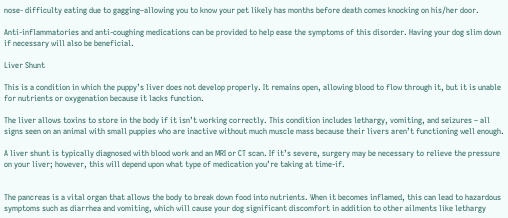nose- difficulty eating due to gagging–allowing you to know your pet likely has months before death comes knocking on his/her door.

Anti-inflammatories and anti-coughing medications can be provided to help ease the symptoms of this disorder. Having your dog slim down if necessary will also be beneficial.

Liver Shunt

This is a condition in which the puppy’s liver does not develop properly. It remains open, allowing blood to flow through it, but it is unable for nutrients or oxygenation because it lacks function.

The liver allows toxins to store in the body if it isn’t working correctly. This condition includes lethargy, vomiting, and seizures – all signs seen on an animal with small puppies who are inactive without much muscle mass because their livers aren’t functioning well enough.

A liver shunt is typically diagnosed with blood work and an MRI or CT scan. If it’s severe, surgery may be necessary to relieve the pressure on your liver; however, this will depend upon what type of medication you’re taking at time-if.


The pancreas is a vital organ that allows the body to break down food into nutrients. When it becomes inflamed, this can lead to hazardous symptoms such as diarrhea and vomiting, which will cause your dog significant discomfort in addition to other ailments like lethargy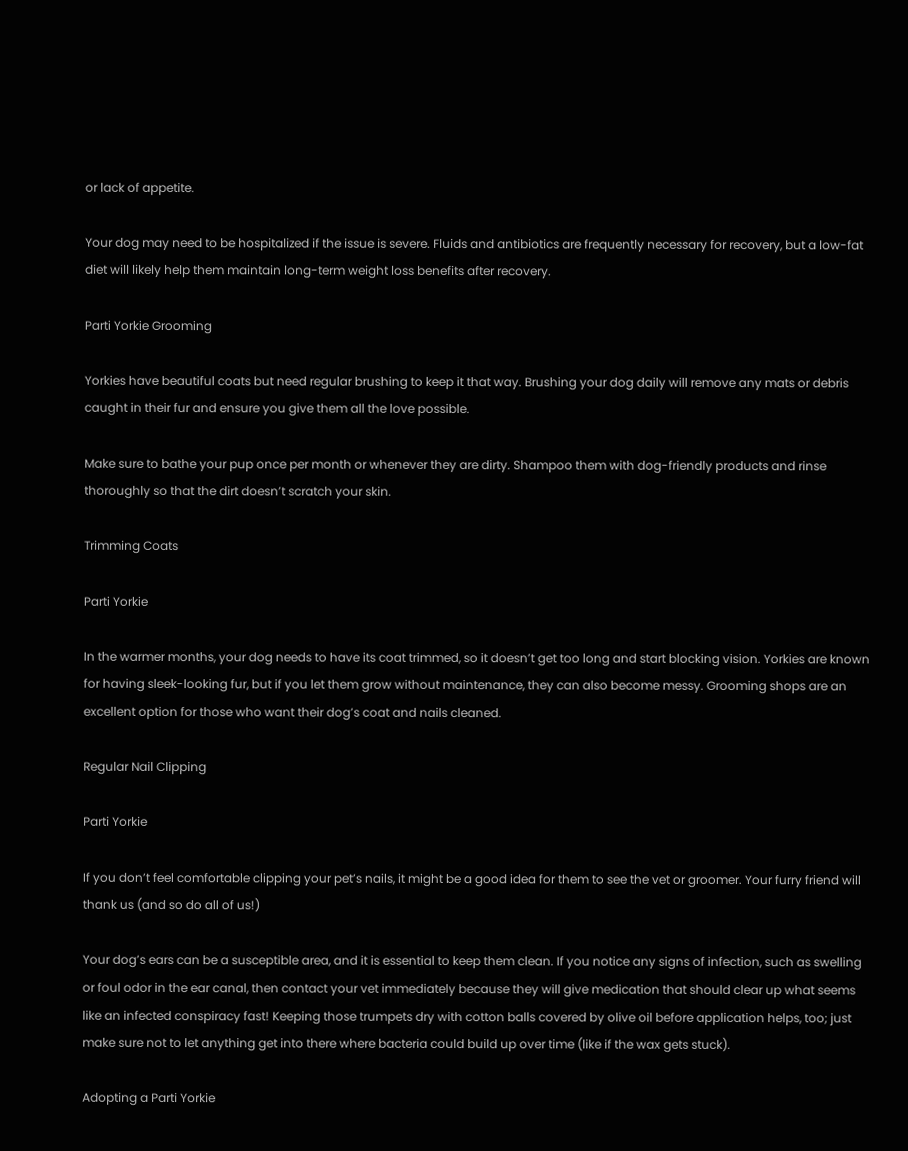or lack of appetite.

Your dog may need to be hospitalized if the issue is severe. Fluids and antibiotics are frequently necessary for recovery, but a low-fat diet will likely help them maintain long-term weight loss benefits after recovery.

Parti Yorkie Grooming

Yorkies have beautiful coats but need regular brushing to keep it that way. Brushing your dog daily will remove any mats or debris caught in their fur and ensure you give them all the love possible.

Make sure to bathe your pup once per month or whenever they are dirty. Shampoo them with dog-friendly products and rinse thoroughly so that the dirt doesn’t scratch your skin.

Trimming Coats

Parti Yorkie

In the warmer months, your dog needs to have its coat trimmed, so it doesn’t get too long and start blocking vision. Yorkies are known for having sleek-looking fur, but if you let them grow without maintenance, they can also become messy. Grooming shops are an excellent option for those who want their dog’s coat and nails cleaned.

Regular Nail Clipping

Parti Yorkie

If you don’t feel comfortable clipping your pet’s nails, it might be a good idea for them to see the vet or groomer. Your furry friend will thank us (and so do all of us!)

Your dog’s ears can be a susceptible area, and it is essential to keep them clean. If you notice any signs of infection, such as swelling or foul odor in the ear canal, then contact your vet immediately because they will give medication that should clear up what seems like an infected conspiracy fast! Keeping those trumpets dry with cotton balls covered by olive oil before application helps, too; just make sure not to let anything get into there where bacteria could build up over time (like if the wax gets stuck).

Adopting a Parti Yorkie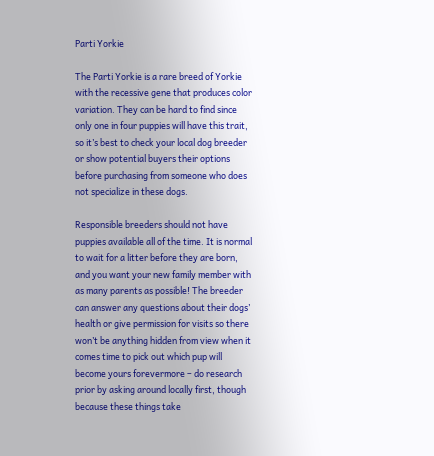Parti Yorkie

The Parti Yorkie is a rare breed of Yorkie with the recessive gene that produces color variation. They can be hard to find since only one in four puppies will have this trait, so it’s best to check your local dog breeder or show potential buyers their options before purchasing from someone who does not specialize in these dogs.

Responsible breeders should not have puppies available all of the time. It is normal to wait for a litter before they are born, and you want your new family member with as many parents as possible! The breeder can answer any questions about their dogs’ health or give permission for visits so there won’t be anything hidden from view when it comes time to pick out which pup will become yours forevermore – do research prior by asking around locally first, though because these things take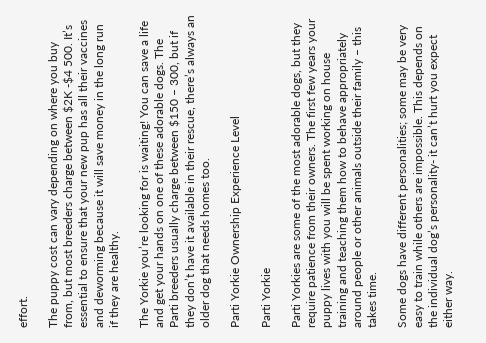effort.

The puppy cost can vary depending on where you buy from, but most breeders charge between $2K -$4 500. It’s essential to ensure that your new pup has all their vaccines and deworming because it will save money in the long run if they are healthy.

The Yorkie you’re looking for is waiting! You can save a life and get your hands on one of these adorable dogs. The Parti breeders usually charge between $150 – 300, but if they don’t have it available in their rescue, there’s always an older dog that needs homes too.

Parti Yorkie Ownership Experience Level

Parti Yorkie

Parti Yorkies are some of the most adorable dogs, but they require patience from their owners. The first few years your puppy lives with you will be spent working on house training and teaching them how to behave appropriately around people or other animals outside their family – this takes time.

Some dogs have different personalities; some may be very easy to train while others are impossible. This depends on the individual dog’s personality- it can’t hurt you expect either way.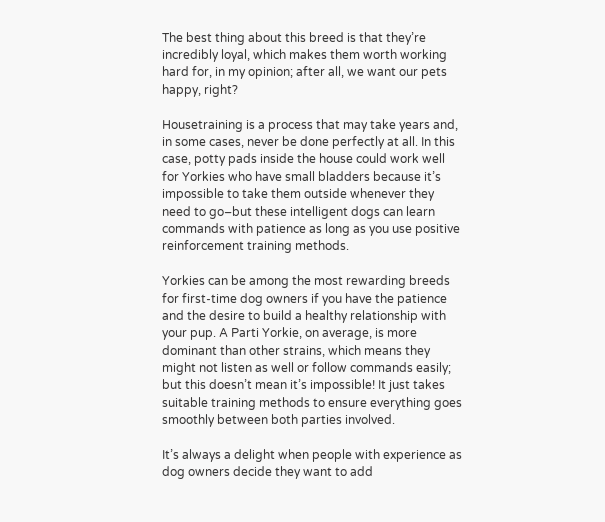The best thing about this breed is that they’re incredibly loyal, which makes them worth working hard for, in my opinion; after all, we want our pets happy, right?

Housetraining is a process that may take years and, in some cases, never be done perfectly at all. In this case, potty pads inside the house could work well for Yorkies who have small bladders because it’s impossible to take them outside whenever they need to go–but these intelligent dogs can learn commands with patience as long as you use positive reinforcement training methods.

Yorkies can be among the most rewarding breeds for first-time dog owners if you have the patience and the desire to build a healthy relationship with your pup. A Parti Yorkie, on average, is more dominant than other strains, which means they might not listen as well or follow commands easily; but this doesn’t mean it’s impossible! It just takes suitable training methods to ensure everything goes smoothly between both parties involved.

It’s always a delight when people with experience as dog owners decide they want to add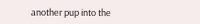another pup into the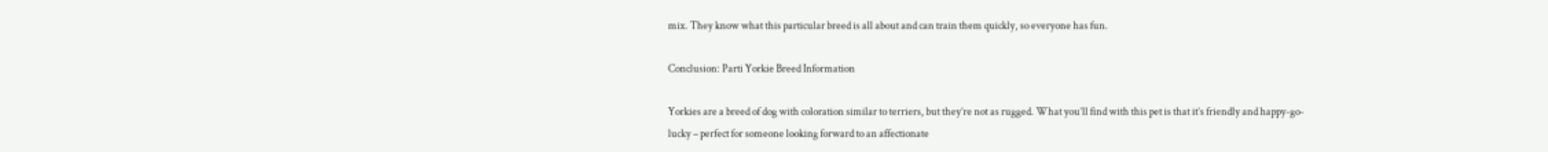mix. They know what this particular breed is all about and can train them quickly, so everyone has fun.

Conclusion: Parti Yorkie Breed Information

Yorkies are a breed of dog with coloration similar to terriers, but they’re not as rugged. What you’ll find with this pet is that it’s friendly and happy-go-lucky – perfect for someone looking forward to an affectionate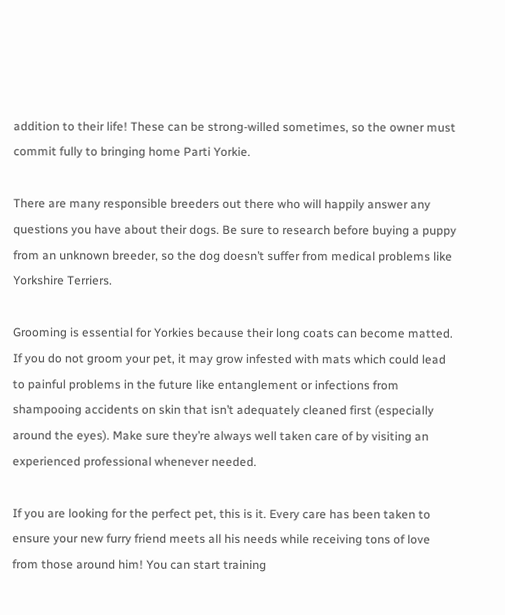addition to their life! These can be strong-willed sometimes, so the owner must commit fully to bringing home Parti Yorkie.

There are many responsible breeders out there who will happily answer any questions you have about their dogs. Be sure to research before buying a puppy from an unknown breeder, so the dog doesn’t suffer from medical problems like Yorkshire Terriers.

Grooming is essential for Yorkies because their long coats can become matted. If you do not groom your pet, it may grow infested with mats which could lead to painful problems in the future like entanglement or infections from shampooing accidents on skin that isn’t adequately cleaned first (especially around the eyes). Make sure they’re always well taken care of by visiting an experienced professional whenever needed.

If you are looking for the perfect pet, this is it. Every care has been taken to ensure your new furry friend meets all his needs while receiving tons of love from those around him! You can start training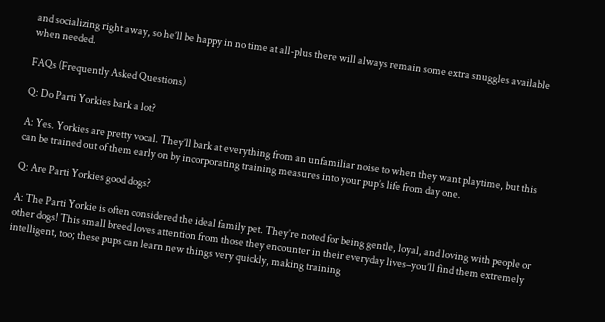and socializing right away, so he’ll be happy in no time at all-plus there will always remain some extra snuggles available when needed.

FAQs (Frequently Asked Questions)

Q: Do Parti Yorkies bark a lot?

A: Yes. Yorkies are pretty vocal. They’ll bark at everything from an unfamiliar noise to when they want playtime, but this can be trained out of them early on by incorporating training measures into your pup’s life from day one.

Q: Are Parti Yorkies good dogs?

A: The Parti Yorkie is often considered the ideal family pet. They’re noted for being gentle, loyal, and loving with people or other dogs! This small breed loves attention from those they encounter in their everyday lives–you’ll find them extremely intelligent, too; these pups can learn new things very quickly, making training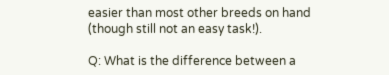easier than most other breeds on hand (though still not an easy task!).

Q: What is the difference between a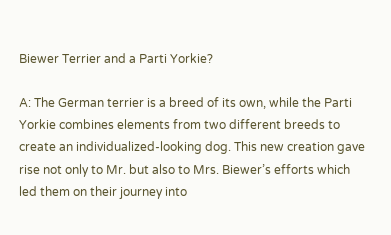Biewer Terrier and a Parti Yorkie?

A: The German terrier is a breed of its own, while the Parti Yorkie combines elements from two different breeds to create an individualized-looking dog. This new creation gave rise not only to Mr. but also to Mrs. Biewer’s efforts which led them on their journey into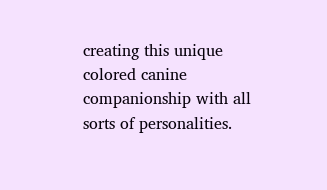creating this unique colored canine companionship with all sorts of personalities.